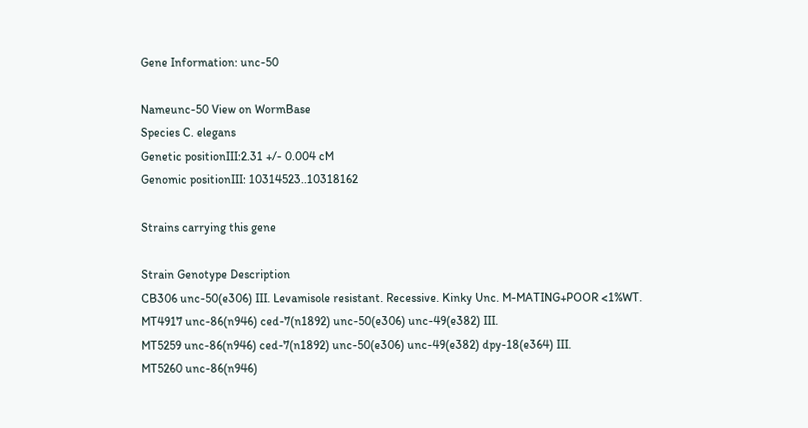Gene Information: unc-50

Nameunc-50 View on WormBase
Species C. elegans
Genetic positionIII:2.31 +/- 0.004 cM
Genomic positionIII: 10314523..10318162

Strains carrying this gene

Strain Genotype Description
CB306 unc-50(e306) III. Levamisole resistant. Recessive. Kinky Unc. M-MATING+POOR <1%WT.
MT4917 unc-86(n946) ced-7(n1892) unc-50(e306) unc-49(e382) III.
MT5259 unc-86(n946) ced-7(n1892) unc-50(e306) unc-49(e382) dpy-18(e364) III.
MT5260 unc-86(n946)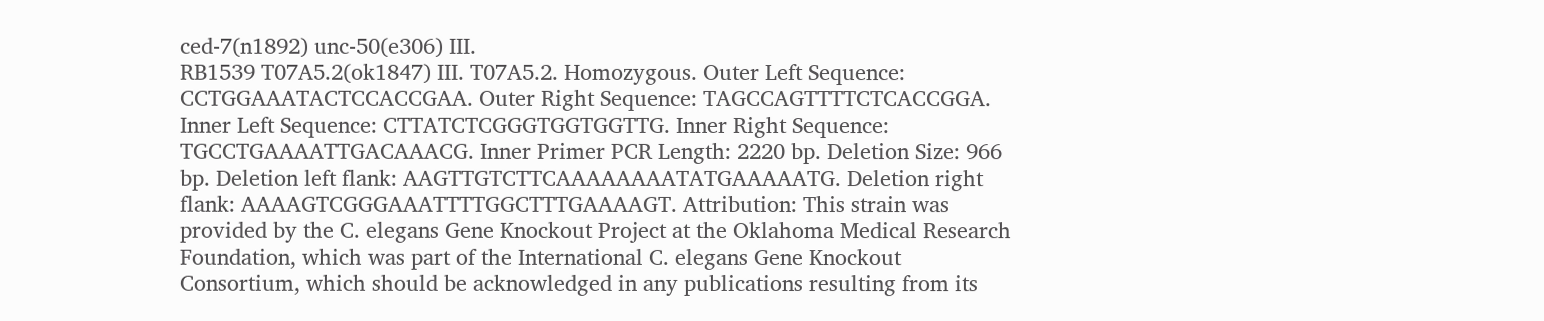ced-7(n1892) unc-50(e306) III.
RB1539 T07A5.2(ok1847) III. T07A5.2. Homozygous. Outer Left Sequence: CCTGGAAATACTCCACCGAA. Outer Right Sequence: TAGCCAGTTTTCTCACCGGA. Inner Left Sequence: CTTATCTCGGGTGGTGGTTG. Inner Right Sequence: TGCCTGAAAATTGACAAACG. Inner Primer PCR Length: 2220 bp. Deletion Size: 966 bp. Deletion left flank: AAGTTGTCTTCAAAAAAAATATGAAAAATG. Deletion right flank: AAAAGTCGGGAAATTTTGGCTTTGAAAAGT. Attribution: This strain was provided by the C. elegans Gene Knockout Project at the Oklahoma Medical Research Foundation, which was part of the International C. elegans Gene Knockout Consortium, which should be acknowledged in any publications resulting from its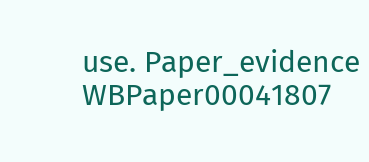use. Paper_evidence WBPaper00041807